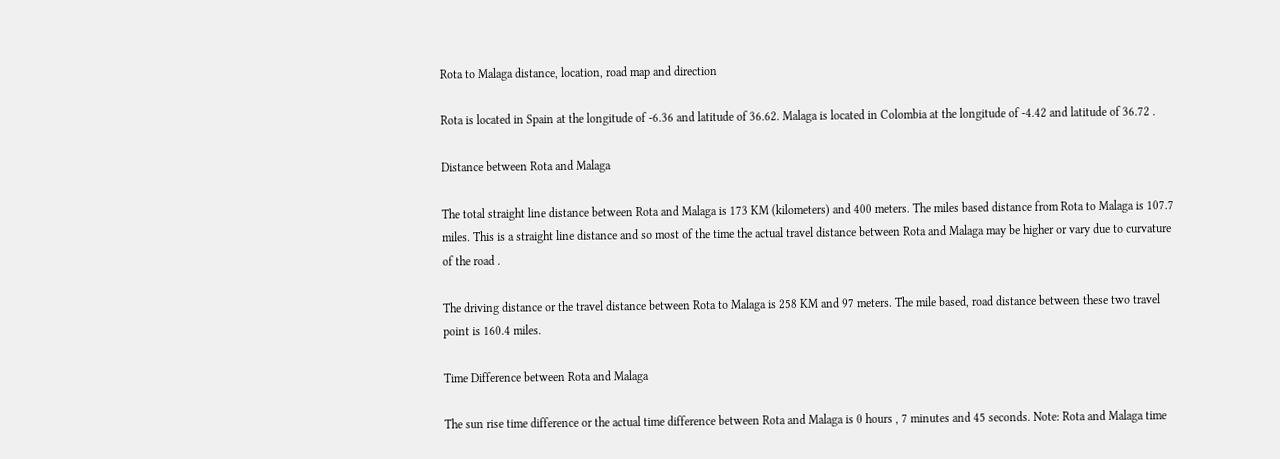Rota to Malaga distance, location, road map and direction

Rota is located in Spain at the longitude of -6.36 and latitude of 36.62. Malaga is located in Colombia at the longitude of -4.42 and latitude of 36.72 .

Distance between Rota and Malaga

The total straight line distance between Rota and Malaga is 173 KM (kilometers) and 400 meters. The miles based distance from Rota to Malaga is 107.7 miles. This is a straight line distance and so most of the time the actual travel distance between Rota and Malaga may be higher or vary due to curvature of the road .

The driving distance or the travel distance between Rota to Malaga is 258 KM and 97 meters. The mile based, road distance between these two travel point is 160.4 miles.

Time Difference between Rota and Malaga

The sun rise time difference or the actual time difference between Rota and Malaga is 0 hours , 7 minutes and 45 seconds. Note: Rota and Malaga time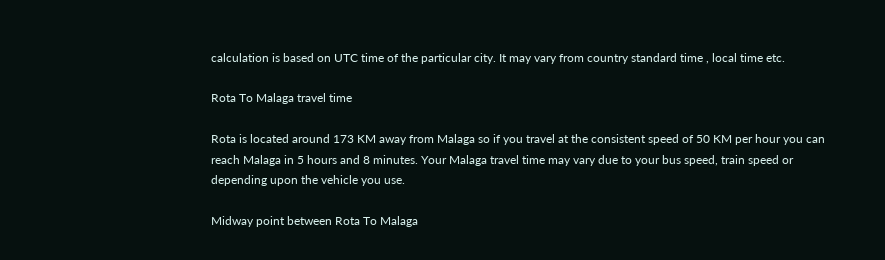calculation is based on UTC time of the particular city. It may vary from country standard time , local time etc.

Rota To Malaga travel time

Rota is located around 173 KM away from Malaga so if you travel at the consistent speed of 50 KM per hour you can reach Malaga in 5 hours and 8 minutes. Your Malaga travel time may vary due to your bus speed, train speed or depending upon the vehicle you use.

Midway point between Rota To Malaga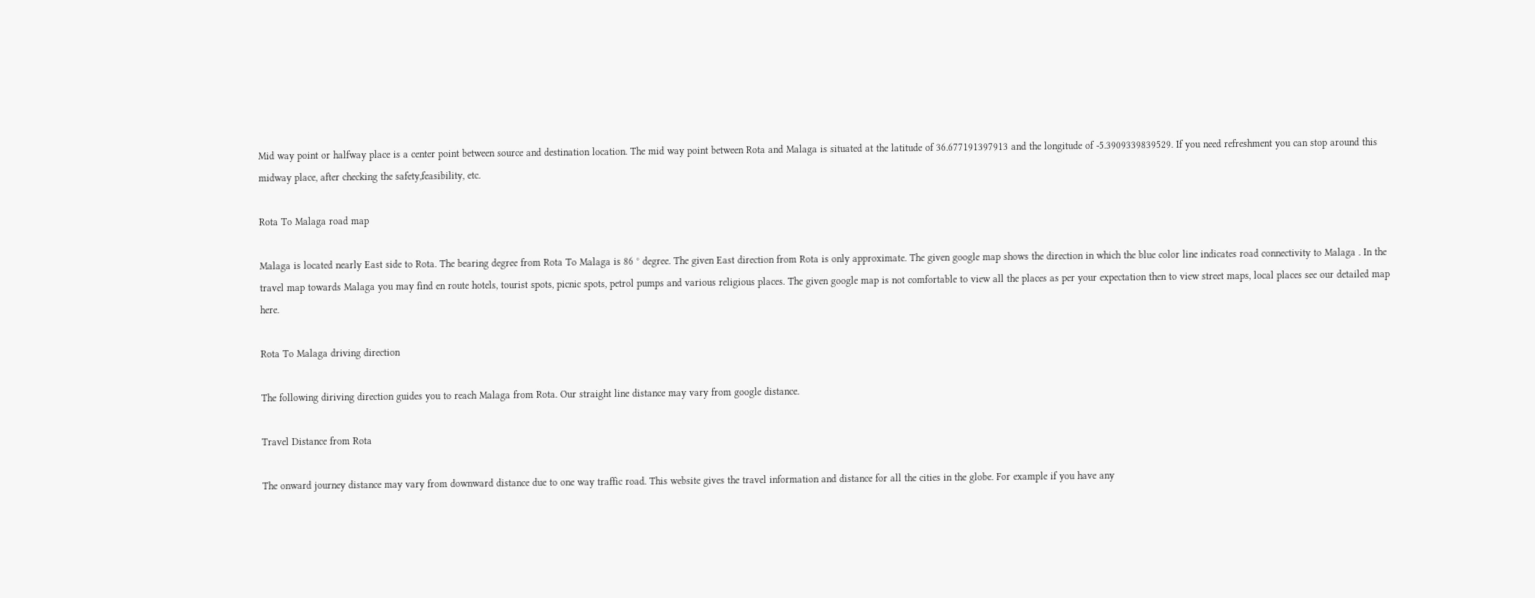Mid way point or halfway place is a center point between source and destination location. The mid way point between Rota and Malaga is situated at the latitude of 36.677191397913 and the longitude of -5.3909339839529. If you need refreshment you can stop around this midway place, after checking the safety,feasibility, etc.

Rota To Malaga road map

Malaga is located nearly East side to Rota. The bearing degree from Rota To Malaga is 86 ° degree. The given East direction from Rota is only approximate. The given google map shows the direction in which the blue color line indicates road connectivity to Malaga . In the travel map towards Malaga you may find en route hotels, tourist spots, picnic spots, petrol pumps and various religious places. The given google map is not comfortable to view all the places as per your expectation then to view street maps, local places see our detailed map here.

Rota To Malaga driving direction

The following diriving direction guides you to reach Malaga from Rota. Our straight line distance may vary from google distance.

Travel Distance from Rota

The onward journey distance may vary from downward distance due to one way traffic road. This website gives the travel information and distance for all the cities in the globe. For example if you have any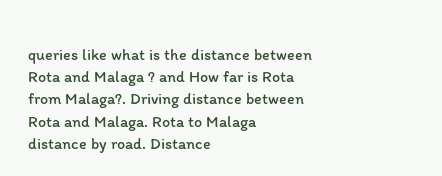queries like what is the distance between Rota and Malaga ? and How far is Rota from Malaga?. Driving distance between Rota and Malaga. Rota to Malaga distance by road. Distance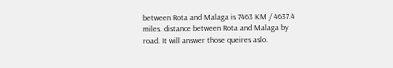between Rota and Malaga is 7463 KM / 4637.4 miles. distance between Rota and Malaga by road. It will answer those queires aslo.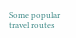Some popular travel routes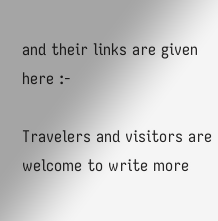and their links are given here :-

Travelers and visitors are welcome to write more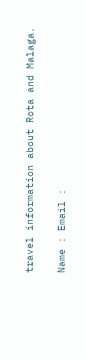travel information about Rota and Malaga.

Name : Email :